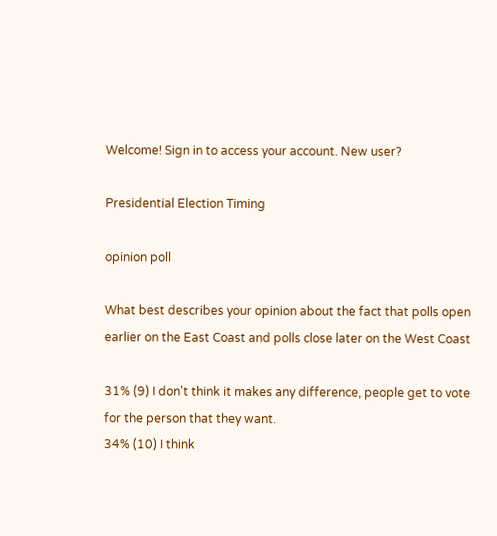Welcome! Sign in to access your account. New user?

Presidential Election Timing

opinion poll

What best describes your opinion about the fact that polls open earlier on the East Coast and polls close later on the West Coast

31% (9) I don't think it makes any difference, people get to vote for the person that they want.
34% (10) I think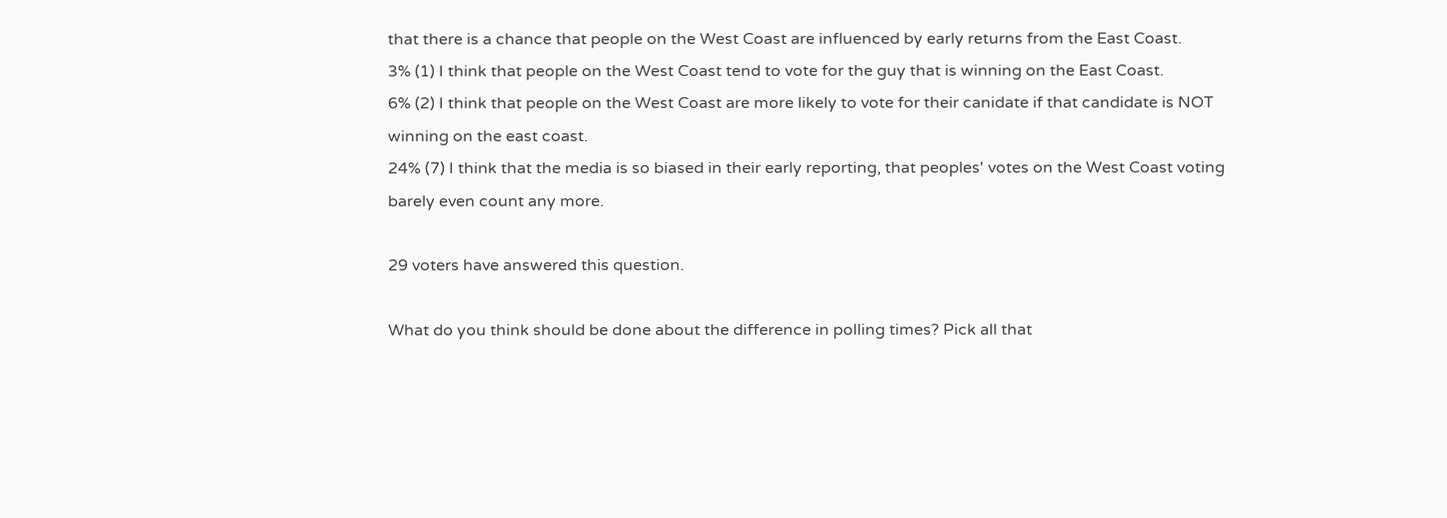that there is a chance that people on the West Coast are influenced by early returns from the East Coast.
3% (1) I think that people on the West Coast tend to vote for the guy that is winning on the East Coast.
6% (2) I think that people on the West Coast are more likely to vote for their canidate if that candidate is NOT winning on the east coast.
24% (7) I think that the media is so biased in their early reporting, that peoples' votes on the West Coast voting barely even count any more.

29 voters have answered this question.

What do you think should be done about the difference in polling times? Pick all that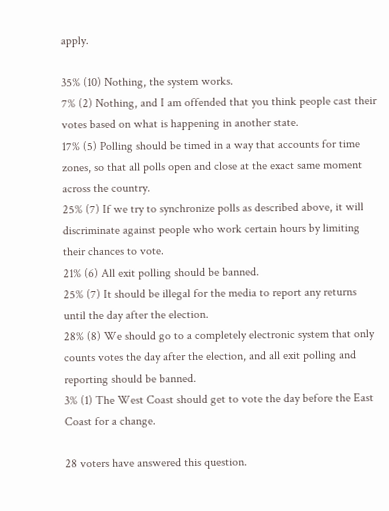apply.

35% (10) Nothing, the system works.
7% (2) Nothing, and I am offended that you think people cast their votes based on what is happening in another state.
17% (5) Polling should be timed in a way that accounts for time zones, so that all polls open and close at the exact same moment across the country.
25% (7) If we try to synchronize polls as described above, it will discriminate against people who work certain hours by limiting their chances to vote.
21% (6) All exit polling should be banned.
25% (7) It should be illegal for the media to report any returns until the day after the election.
28% (8) We should go to a completely electronic system that only counts votes the day after the election, and all exit polling and reporting should be banned.
3% (1) The West Coast should get to vote the day before the East Coast for a change.

28 voters have answered this question.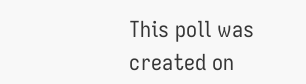This poll was created on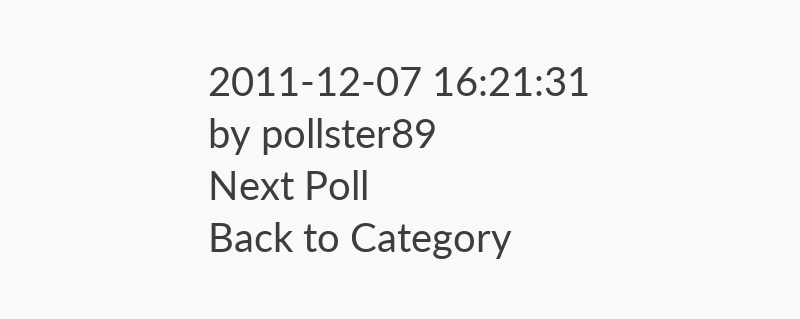2011-12-07 16:21:31 by pollster89
Next Poll
Back to Category